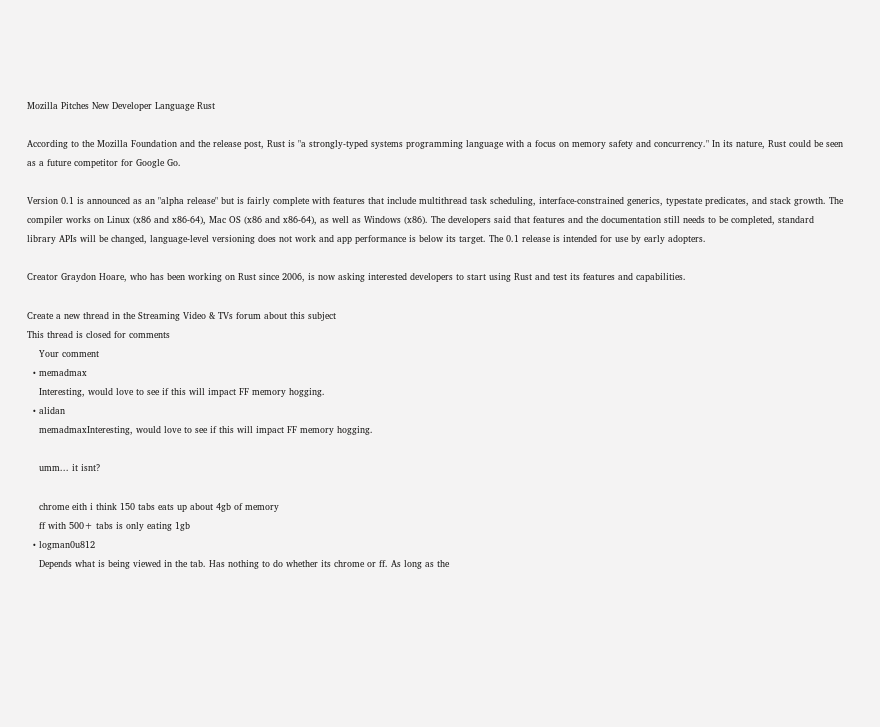Mozilla Pitches New Developer Language Rust

According to the Mozilla Foundation and the release post, Rust is "a strongly-typed systems programming language with a focus on memory safety and concurrency." In its nature, Rust could be seen as a future competitor for Google Go.

Version 0.1 is announced as an "alpha release" but is fairly complete with features that include multithread task scheduling, interface-constrained generics, typestate predicates, and stack growth. The compiler works on Linux (x86 and x86-64), Mac OS (x86 and x86-64), as well as Windows (x86). The developers said that features and the documentation still needs to be completed, standard library APIs will be changed, language-level versioning does not work and app performance is below its target. The 0.1 release is intended for use by early adopters.

Creator Graydon Hoare, who has been working on Rust since 2006, is now asking interested developers to start using Rust and test its features and capabilities.

Create a new thread in the Streaming Video & TVs forum about this subject
This thread is closed for comments
    Your comment
  • memadmax
    Interesting, would love to see if this will impact FF memory hogging.
  • alidan
    memadmaxInteresting, would love to see if this will impact FF memory hogging.

    umm... it isnt?

    chrome eith i think 150 tabs eats up about 4gb of memory
    ff with 500+ tabs is only eating 1gb
  • logman0u812
    Depends what is being viewed in the tab. Has nothing to do whether its chrome or ff. As long as the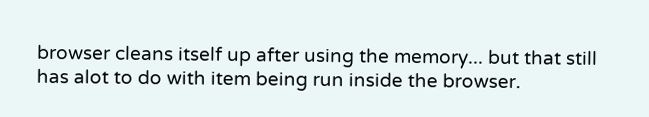browser cleans itself up after using the memory... but that still has alot to do with item being run inside the browser.